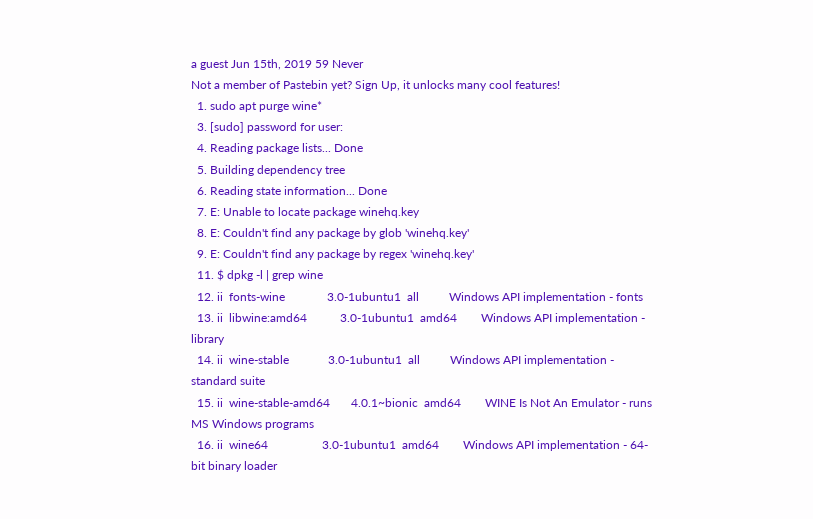a guest Jun 15th, 2019 59 Never
Not a member of Pastebin yet? Sign Up, it unlocks many cool features!
  1. sudo apt purge wine*
  3. [sudo] password for user:
  4. Reading package lists... Done
  5. Building dependency tree
  6. Reading state information... Done
  7. E: Unable to locate package winehq.key
  8. E: Couldn't find any package by glob 'winehq.key'
  9. E: Couldn't find any package by regex 'winehq.key'
  11. $ dpkg -l | grep wine
  12. ii  fonts-wine              3.0-1ubuntu1  all          Windows API implementation - fonts
  13. ii  libwine:amd64           3.0-1ubuntu1  amd64        Windows API implementation - library
  14. ii  wine-stable             3.0-1ubuntu1  all          Windows API implementation - standard suite
  15. ii  wine-stable-amd64       4.0.1~bionic  amd64        WINE Is Not An Emulator - runs MS Windows programs
  16. ii  wine64                  3.0-1ubuntu1  amd64        Windows API implementation - 64-bit binary loader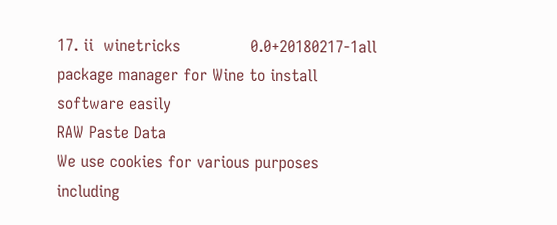17. ii  winetricks              0.0+20180217-1all          package manager for Wine to install software easily
RAW Paste Data
We use cookies for various purposes including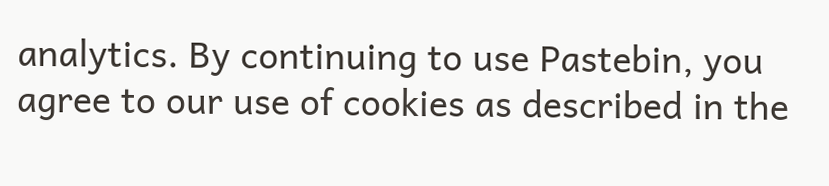analytics. By continuing to use Pastebin, you agree to our use of cookies as described in the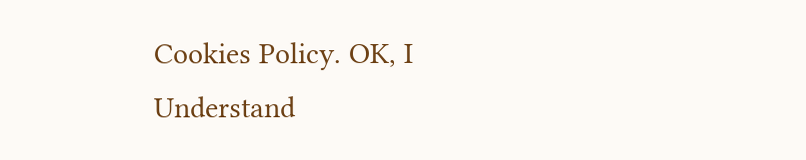Cookies Policy. OK, I Understand